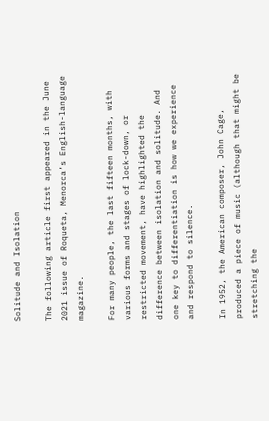Solitude and Isolation

The following article first appeared in the June 2021 issue of Roqueta, Menorca’s English-language magazine.

For many people, the last fifteen months, with various forms and stages of lock-down, or restricted movement, have highlighted the difference between isolation and solitude. And one key to differentiation is how we experience and respond to silence.

In 1952, the American composer, John Cage, produced a piece of music (although that might be stretching the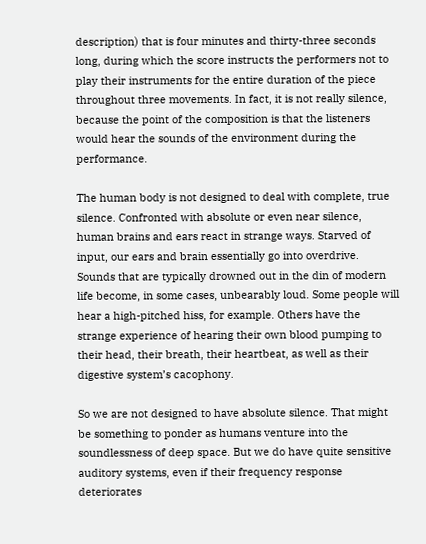description) that is four minutes and thirty-three seconds long, during which the score instructs the performers not to play their instruments for the entire duration of the piece throughout three movements. In fact, it is not really silence, because the point of the composition is that the listeners would hear the sounds of the environment during the performance.

The human body is not designed to deal with complete, true silence. Confronted with absolute or even near silence, human brains and ears react in strange ways. Starved of input, our ears and brain essentially go into overdrive. Sounds that are typically drowned out in the din of modern life become, in some cases, unbearably loud. Some people will hear a high-pitched hiss, for example. Others have the strange experience of hearing their own blood pumping to their head, their breath, their heartbeat, as well as their digestive system’s cacophony.

So we are not designed to have absolute silence. That might be something to ponder as humans venture into the soundlessness of deep space. But we do have quite sensitive auditory systems, even if their frequency response deteriorates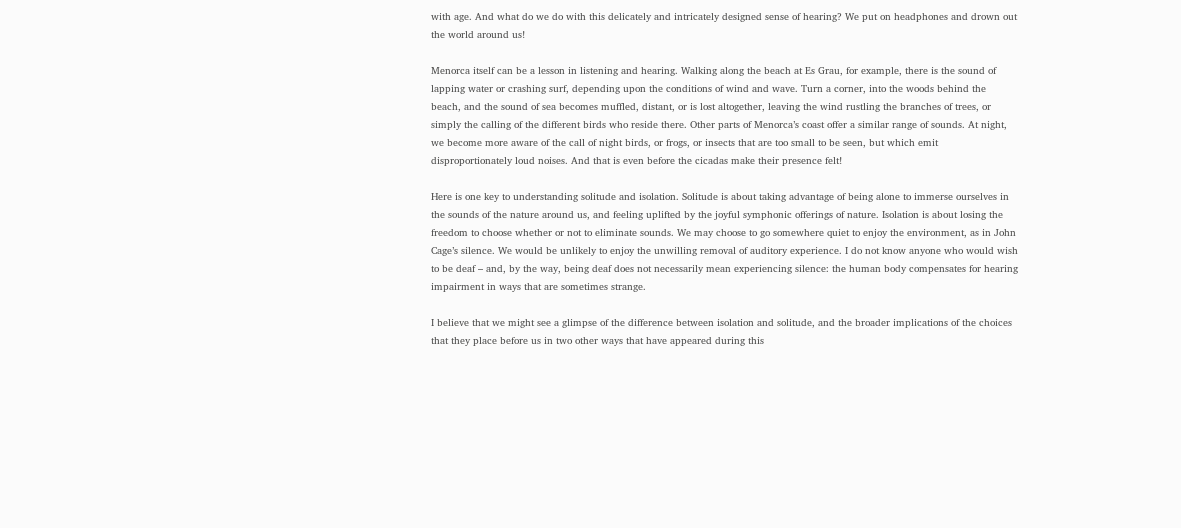with age. And what do we do with this delicately and intricately designed sense of hearing? We put on headphones and drown out the world around us!

Menorca itself can be a lesson in listening and hearing. Walking along the beach at Es Grau, for example, there is the sound of lapping water or crashing surf, depending upon the conditions of wind and wave. Turn a corner, into the woods behind the beach, and the sound of sea becomes muffled, distant, or is lost altogether, leaving the wind rustling the branches of trees, or simply the calling of the different birds who reside there. Other parts of Menorca’s coast offer a similar range of sounds. At night, we become more aware of the call of night birds, or frogs, or insects that are too small to be seen, but which emit disproportionately loud noises. And that is even before the cicadas make their presence felt!

Here is one key to understanding solitude and isolation. Solitude is about taking advantage of being alone to immerse ourselves in the sounds of the nature around us, and feeling uplifted by the joyful symphonic offerings of nature. Isolation is about losing the freedom to choose whether or not to eliminate sounds. We may choose to go somewhere quiet to enjoy the environment, as in John Cage’s silence. We would be unlikely to enjoy the unwilling removal of auditory experience. I do not know anyone who would wish to be deaf – and, by the way, being deaf does not necessarily mean experiencing silence: the human body compensates for hearing impairment in ways that are sometimes strange.

I believe that we might see a glimpse of the difference between isolation and solitude, and the broader implications of the choices that they place before us in two other ways that have appeared during this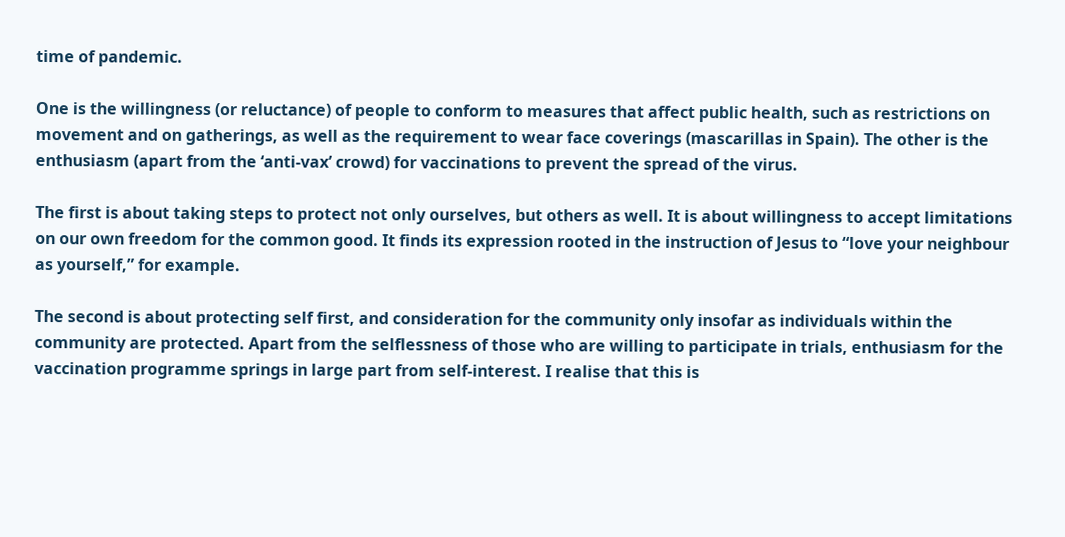time of pandemic.

One is the willingness (or reluctance) of people to conform to measures that affect public health, such as restrictions on movement and on gatherings, as well as the requirement to wear face coverings (mascarillas in Spain). The other is the enthusiasm (apart from the ‘anti-vax’ crowd) for vaccinations to prevent the spread of the virus.

The first is about taking steps to protect not only ourselves, but others as well. It is about willingness to accept limitations on our own freedom for the common good. It finds its expression rooted in the instruction of Jesus to “love your neighbour as yourself,” for example.

The second is about protecting self first, and consideration for the community only insofar as individuals within the community are protected. Apart from the selflessness of those who are willing to participate in trials, enthusiasm for the vaccination programme springs in large part from self-interest. I realise that this is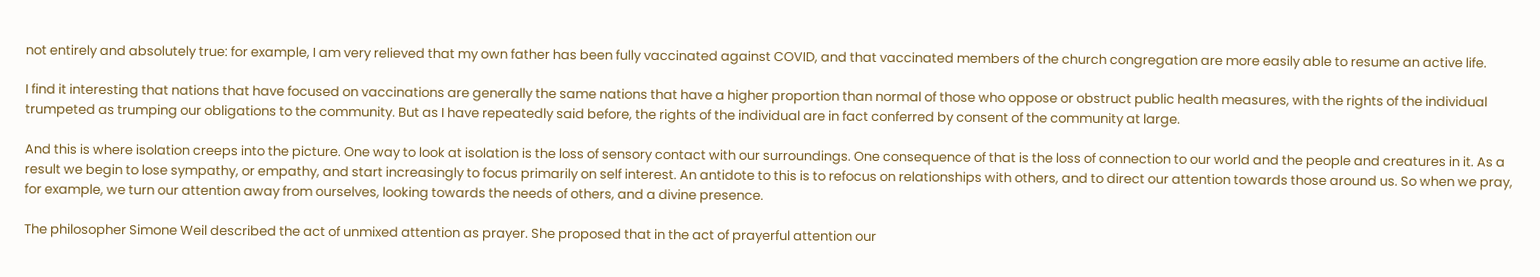not entirely and absolutely true: for example, I am very relieved that my own father has been fully vaccinated against COVID, and that vaccinated members of the church congregation are more easily able to resume an active life.

I find it interesting that nations that have focused on vaccinations are generally the same nations that have a higher proportion than normal of those who oppose or obstruct public health measures, with the rights of the individual trumpeted as trumping our obligations to the community. But as I have repeatedly said before, the rights of the individual are in fact conferred by consent of the community at large.

And this is where isolation creeps into the picture. One way to look at isolation is the loss of sensory contact with our surroundings. One consequence of that is the loss of connection to our world and the people and creatures in it. As a result we begin to lose sympathy, or empathy, and start increasingly to focus primarily on self interest. An antidote to this is to refocus on relationships with others, and to direct our attention towards those around us. So when we pray, for example, we turn our attention away from ourselves, looking towards the needs of others, and a divine presence.

The philosopher Simone Weil described the act of unmixed attention as prayer. She proposed that in the act of prayerful attention our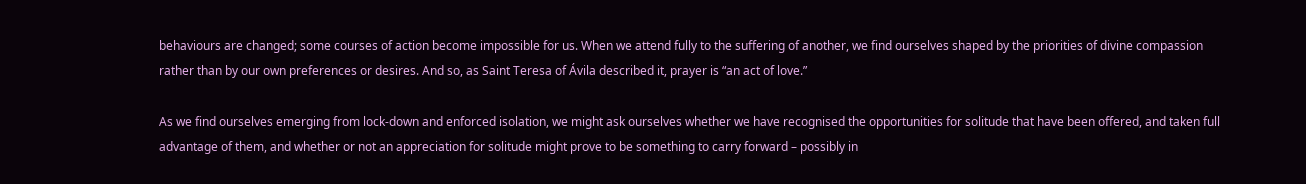behaviours are changed; some courses of action become impossible for us. When we attend fully to the suffering of another, we find ourselves shaped by the priorities of divine compassion rather than by our own preferences or desires. And so, as Saint Teresa of Ávila described it, prayer is “an act of love.”

As we find ourselves emerging from lock-down and enforced isolation, we might ask ourselves whether we have recognised the opportunities for solitude that have been offered, and taken full advantage of them, and whether or not an appreciation for solitude might prove to be something to carry forward – possibly in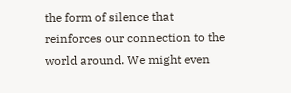the form of silence that reinforces our connection to the world around. We might even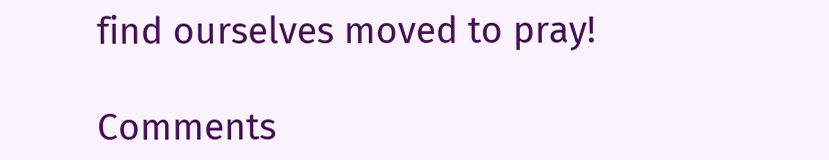find ourselves moved to pray!

Comments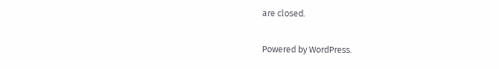are closed.

Powered by WordPress.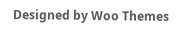Designed by Woo Themes